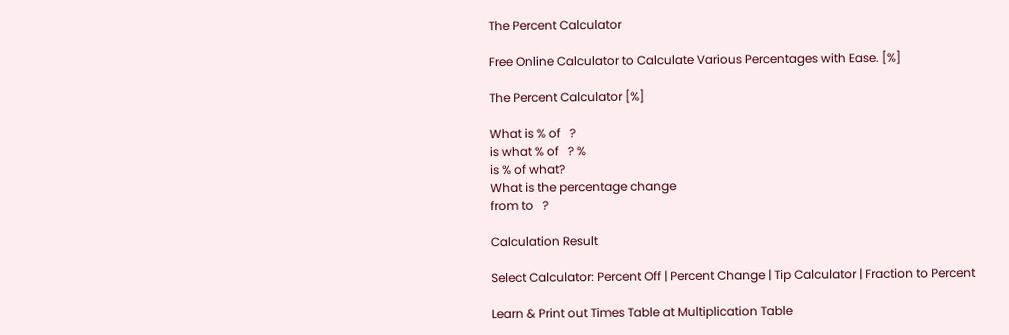The Percent Calculator

Free Online Calculator to Calculate Various Percentages with Ease. [%]

The Percent Calculator [%]

What is % of   ?
is what % of   ? %
is % of what?
What is the percentage change
from to   ?

Calculation Result

Select Calculator: Percent Off | Percent Change | Tip Calculator | Fraction to Percent

Learn & Print out Times Table at Multiplication Table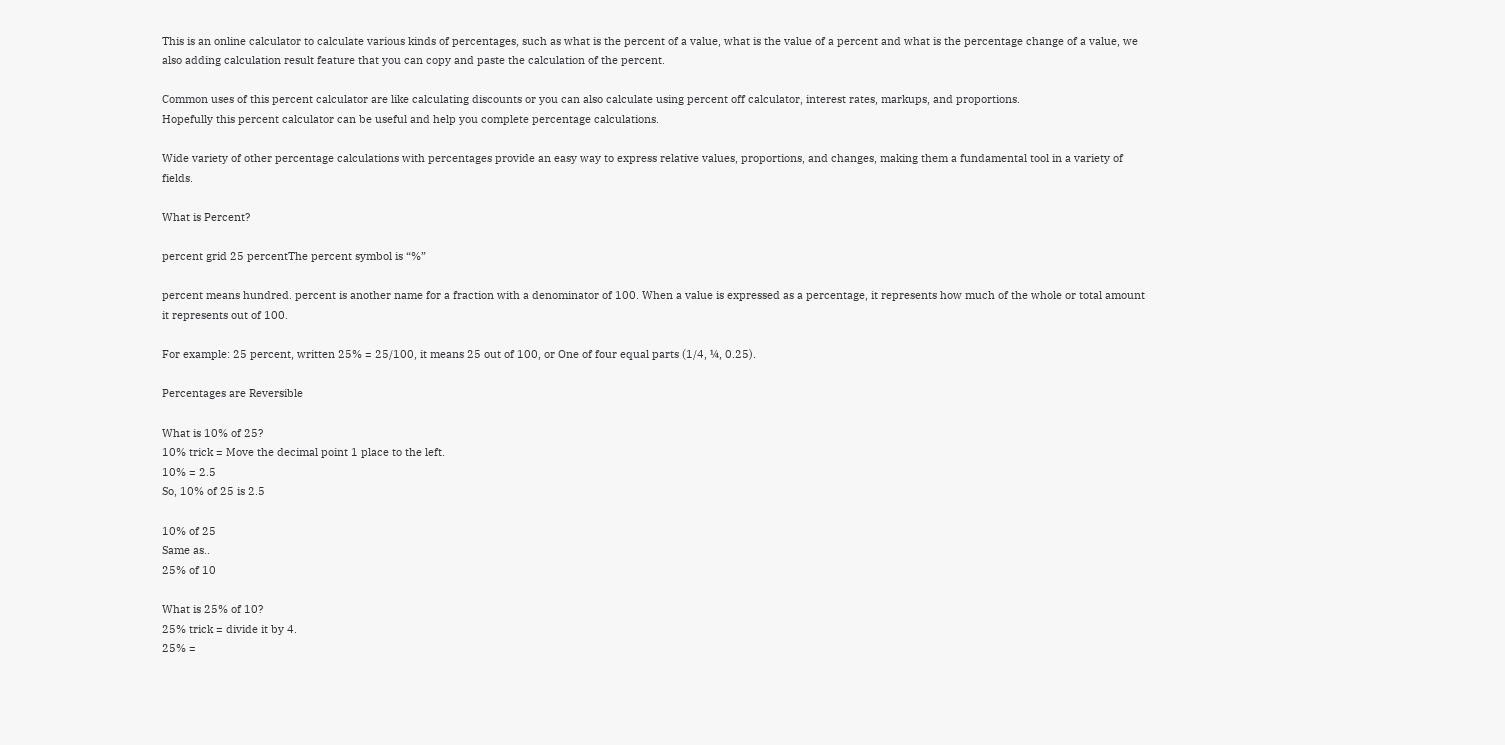This is an online calculator to calculate various kinds of percentages, such as what is the percent of a value, what is the value of a percent and what is the percentage change of a value, we also adding calculation result feature that you can copy and paste the calculation of the percent.

Common uses of this percent calculator are like calculating discounts or you can also calculate using percent off calculator, interest rates, markups, and proportions.
Hopefully this percent calculator can be useful and help you complete percentage calculations.

Wide variety of other percentage calculations with percentages provide an easy way to express relative values, proportions, and changes, making them a fundamental tool in a variety of fields.

What is Percent?

percent grid 25 percentThe percent symbol is “%”

percent means hundred. percent is another name for a fraction with a denominator of 100. When a value is expressed as a percentage, it represents how much of the whole or total amount it represents out of 100.

For example: 25 percent, written 25% = 25/100, it means 25 out of 100, or One of four equal parts (1/4, ¼, 0.25).

Percentages are Reversible

What is 10% of 25?
10% trick = Move the decimal point 1 place to the left.
10% = 2.5
So, 10% of 25 is 2.5

10% of 25
Same as..
25% of 10

What is 25% of 10?
25% trick = divide it by 4.
25% =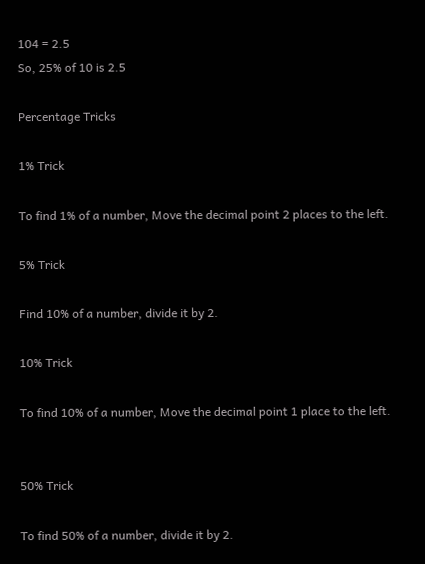104 = 2.5
So, 25% of 10 is 2.5

Percentage Tricks

1% Trick

To find 1% of a number, Move the decimal point 2 places to the left.

5% Trick

Find 10% of a number, divide it by 2.

10% Trick

To find 10% of a number, Move the decimal point 1 place to the left.


50% Trick

To find 50% of a number, divide it by 2.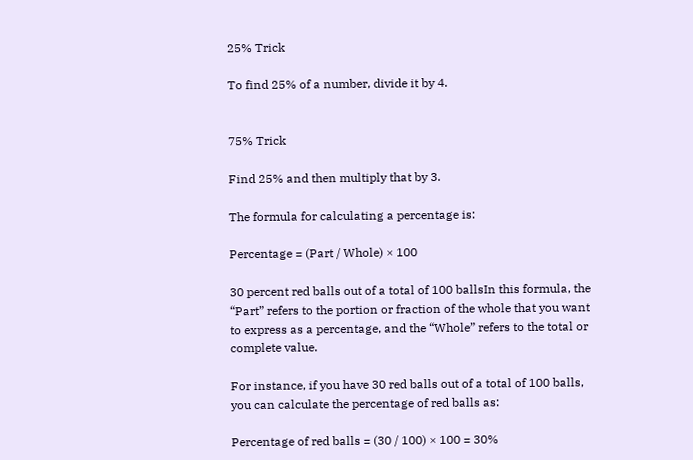25% Trick

To find 25% of a number, divide it by 4.


75% Trick

Find 25% and then multiply that by 3.

The formula for calculating a percentage is:

Percentage = (Part / Whole) × 100

30 percent red balls out of a total of 100 ballsIn this formula, the “Part” refers to the portion or fraction of the whole that you want to express as a percentage, and the “Whole” refers to the total or complete value.

For instance, if you have 30 red balls out of a total of 100 balls, you can calculate the percentage of red balls as:

Percentage of red balls = (30 / 100) × 100 = 30%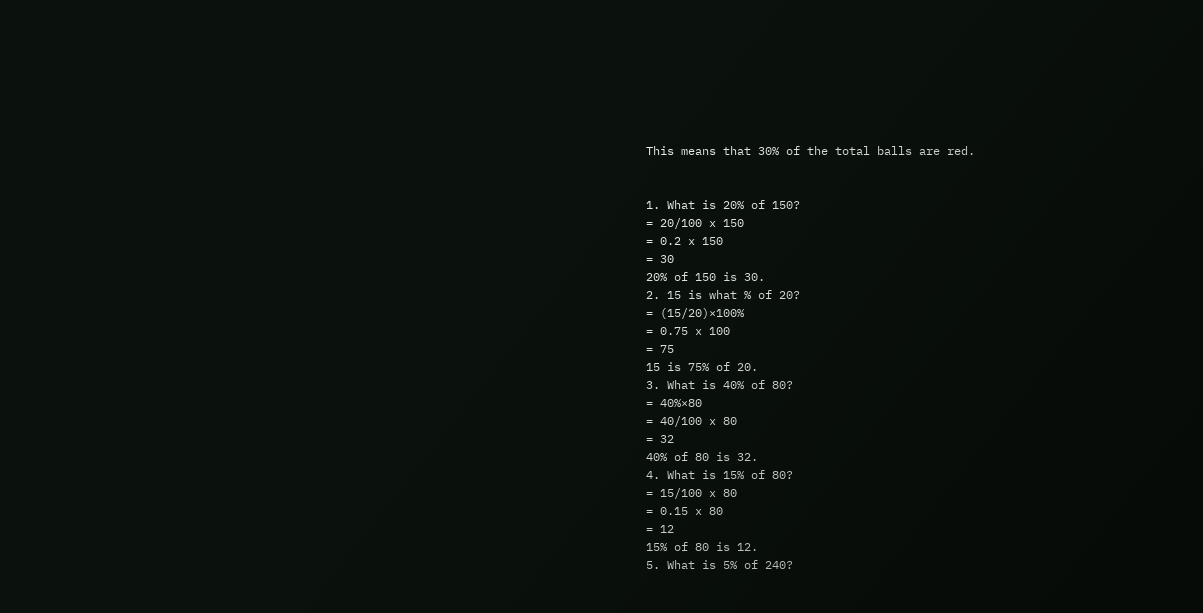This means that 30% of the total balls are red.


1. What is 20% of 150?
= 20/100 x 150
= 0.2 x 150
= 30
20% of 150 is 30.
2. 15 is what % of 20?
= (15/20)×100%
= 0.75 x 100
= 75
15 is 75% of 20.
3. What is 40% of 80?
= 40%×80
= 40/100 x 80
= 32
40% of 80 is 32.
4. What is 15% of 80?
= 15/100 x 80
= 0.15 x 80
= 12
15% of 80 is 12.
5. What is 5% of 240?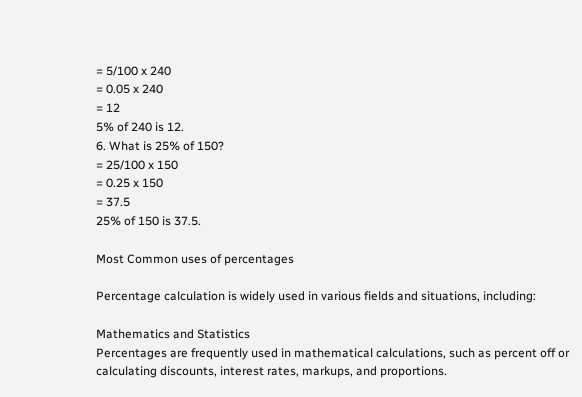= 5/100 x 240
= 0.05 x 240
= 12
5% of 240 is 12.
6. What is 25% of 150?
= 25/100 x 150
= 0.25 x 150
= 37.5
25% of 150 is 37.5.

Most Common uses of percentages

Percentage calculation is widely used in various fields and situations, including:

Mathematics and Statistics
Percentages are frequently used in mathematical calculations, such as percent off or calculating discounts, interest rates, markups, and proportions.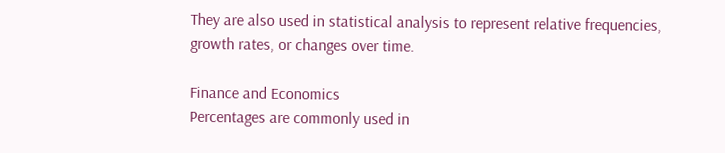They are also used in statistical analysis to represent relative frequencies, growth rates, or changes over time.

Finance and Economics
Percentages are commonly used in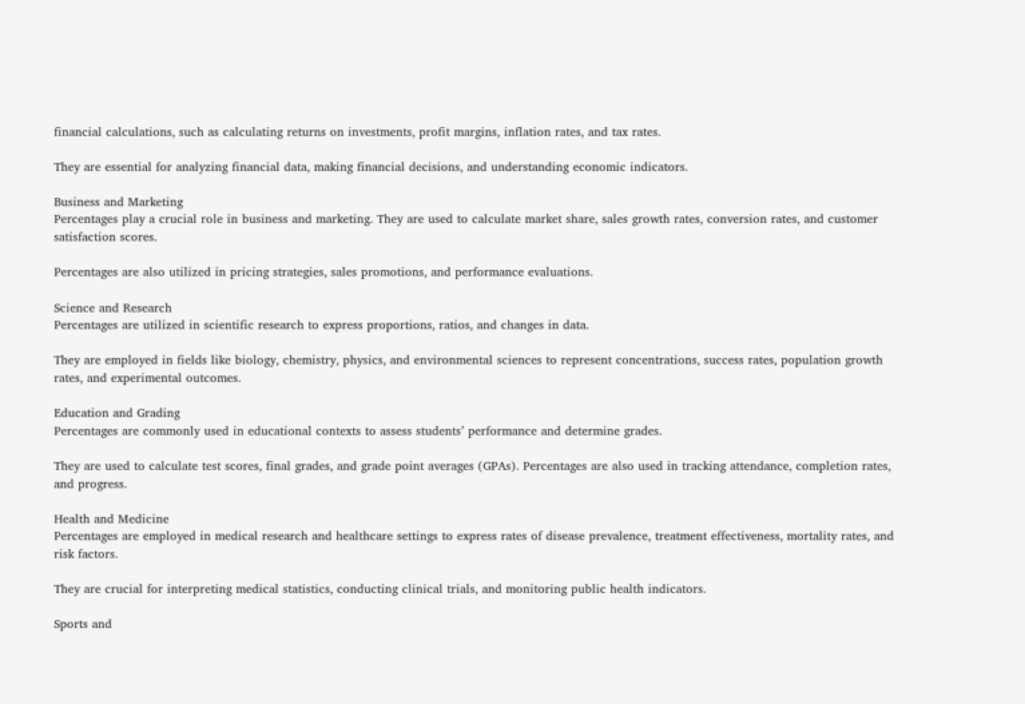financial calculations, such as calculating returns on investments, profit margins, inflation rates, and tax rates.

They are essential for analyzing financial data, making financial decisions, and understanding economic indicators.

Business and Marketing
Percentages play a crucial role in business and marketing. They are used to calculate market share, sales growth rates, conversion rates, and customer satisfaction scores.

Percentages are also utilized in pricing strategies, sales promotions, and performance evaluations.

Science and Research
Percentages are utilized in scientific research to express proportions, ratios, and changes in data.

They are employed in fields like biology, chemistry, physics, and environmental sciences to represent concentrations, success rates, population growth rates, and experimental outcomes.

Education and Grading
Percentages are commonly used in educational contexts to assess students’ performance and determine grades.

They are used to calculate test scores, final grades, and grade point averages (GPAs). Percentages are also used in tracking attendance, completion rates, and progress.

Health and Medicine
Percentages are employed in medical research and healthcare settings to express rates of disease prevalence, treatment effectiveness, mortality rates, and risk factors.

They are crucial for interpreting medical statistics, conducting clinical trials, and monitoring public health indicators.

Sports and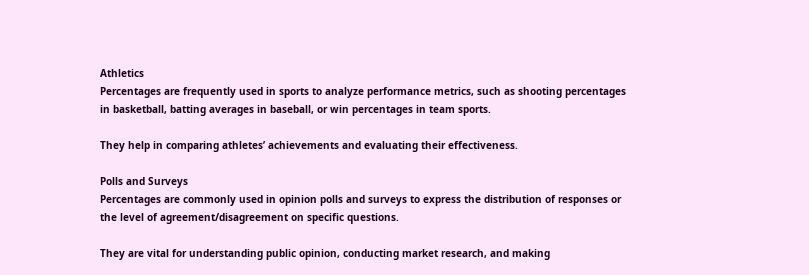Athletics
Percentages are frequently used in sports to analyze performance metrics, such as shooting percentages in basketball, batting averages in baseball, or win percentages in team sports.

They help in comparing athletes’ achievements and evaluating their effectiveness.

Polls and Surveys
Percentages are commonly used in opinion polls and surveys to express the distribution of responses or the level of agreement/disagreement on specific questions.

They are vital for understanding public opinion, conducting market research, and making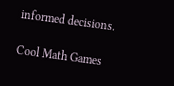informed decisions.

Cool Math Games